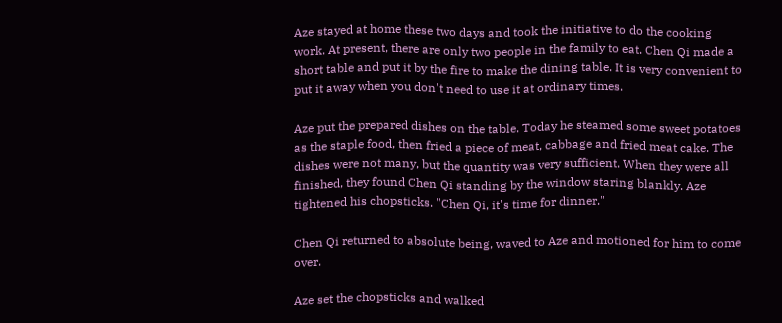Aze stayed at home these two days and took the initiative to do the cooking work. At present, there are only two people in the family to eat. Chen Qi made a short table and put it by the fire to make the dining table. It is very convenient to put it away when you don't need to use it at ordinary times.

Aze put the prepared dishes on the table. Today he steamed some sweet potatoes as the staple food, then fried a piece of meat, cabbage and fried meat cake. The dishes were not many, but the quantity was very sufficient. When they were all finished, they found Chen Qi standing by the window staring blankly. Aze tightened his chopsticks. "Chen Qi, it's time for dinner."

Chen Qi returned to absolute being, waved to Aze and motioned for him to come over.

Aze set the chopsticks and walked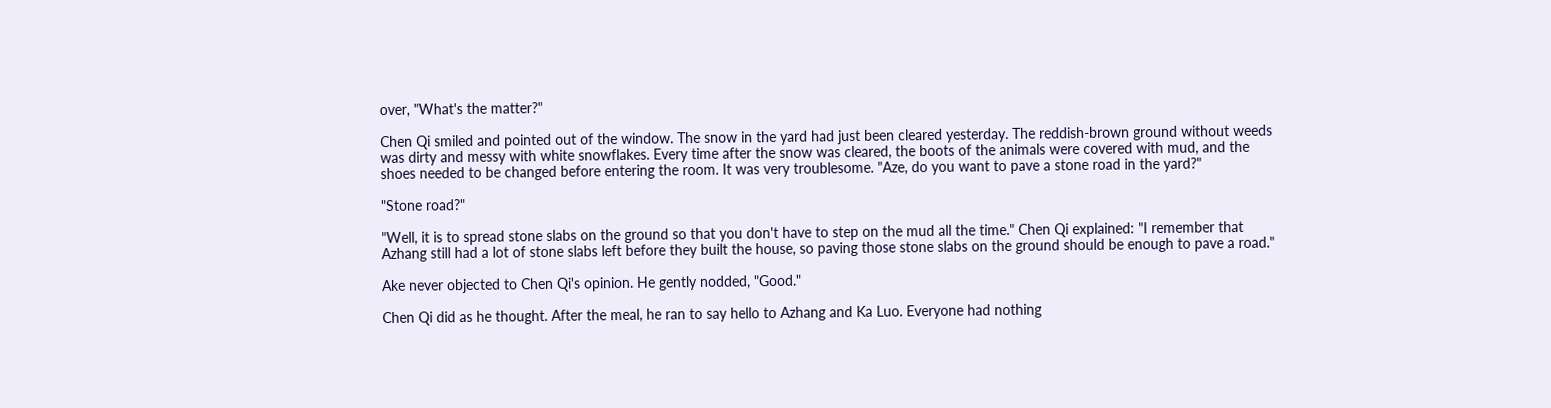over, "What's the matter?"

Chen Qi smiled and pointed out of the window. The snow in the yard had just been cleared yesterday. The reddish-brown ground without weeds was dirty and messy with white snowflakes. Every time after the snow was cleared, the boots of the animals were covered with mud, and the shoes needed to be changed before entering the room. It was very troublesome. "Aze, do you want to pave a stone road in the yard?"

"Stone road?"

"Well, it is to spread stone slabs on the ground so that you don't have to step on the mud all the time." Chen Qi explained: "I remember that Azhang still had a lot of stone slabs left before they built the house, so paving those stone slabs on the ground should be enough to pave a road."

Ake never objected to Chen Qi's opinion. He gently nodded, "Good."

Chen Qi did as he thought. After the meal, he ran to say hello to Azhang and Ka Luo. Everyone had nothing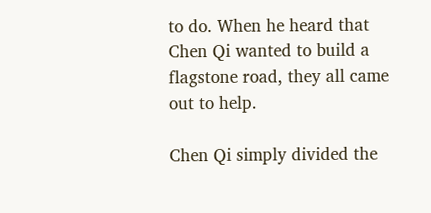to do. When he heard that Chen Qi wanted to build a flagstone road, they all came out to help.

Chen Qi simply divided the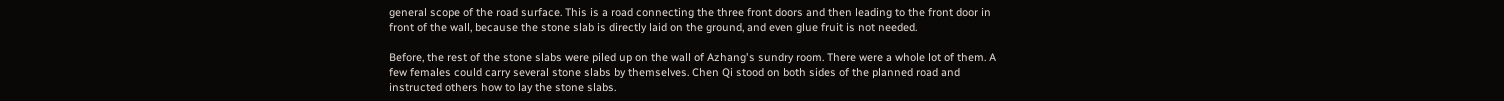general scope of the road surface. This is a road connecting the three front doors and then leading to the front door in front of the wall, because the stone slab is directly laid on the ground, and even glue fruit is not needed.

Before, the rest of the stone slabs were piled up on the wall of Azhang's sundry room. There were a whole lot of them. A few females could carry several stone slabs by themselves. Chen Qi stood on both sides of the planned road and instructed others how to lay the stone slabs.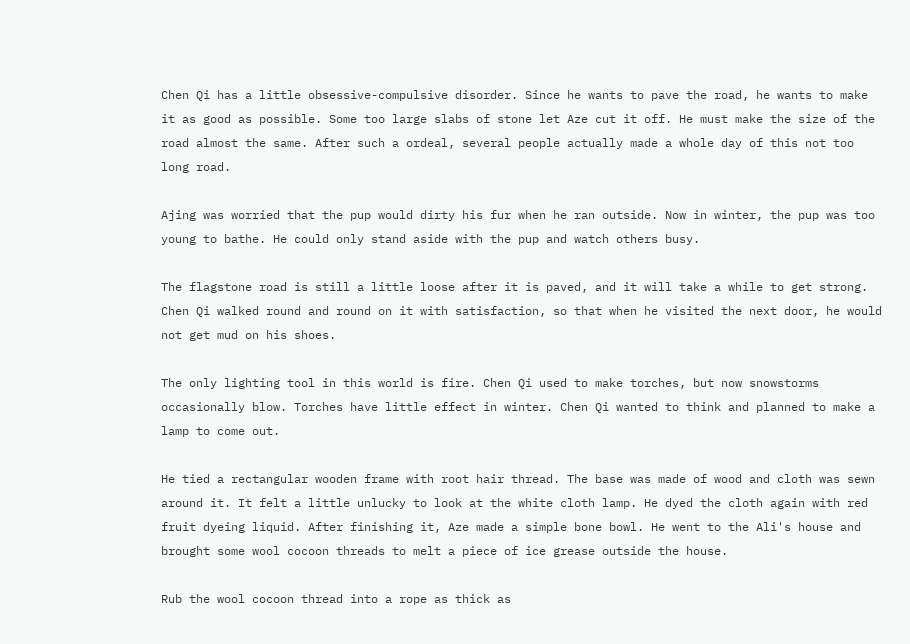Chen Qi has a little obsessive-compulsive disorder. Since he wants to pave the road, he wants to make it as good as possible. Some too large slabs of stone let Aze cut it off. He must make the size of the road almost the same. After such a ordeal, several people actually made a whole day of this not too long road.

Ajing was worried that the pup would dirty his fur when he ran outside. Now in winter, the pup was too young to bathe. He could only stand aside with the pup and watch others busy.

The flagstone road is still a little loose after it is paved, and it will take a while to get strong. Chen Qi walked round and round on it with satisfaction, so that when he visited the next door, he would not get mud on his shoes.

The only lighting tool in this world is fire. Chen Qi used to make torches, but now snowstorms occasionally blow. Torches have little effect in winter. Chen Qi wanted to think and planned to make a lamp to come out.

He tied a rectangular wooden frame with root hair thread. The base was made of wood and cloth was sewn around it. It felt a little unlucky to look at the white cloth lamp. He dyed the cloth again with red fruit dyeing liquid. After finishing it, Aze made a simple bone bowl. He went to the Ali's house and brought some wool cocoon threads to melt a piece of ice grease outside the house.

Rub the wool cocoon thread into a rope as thick as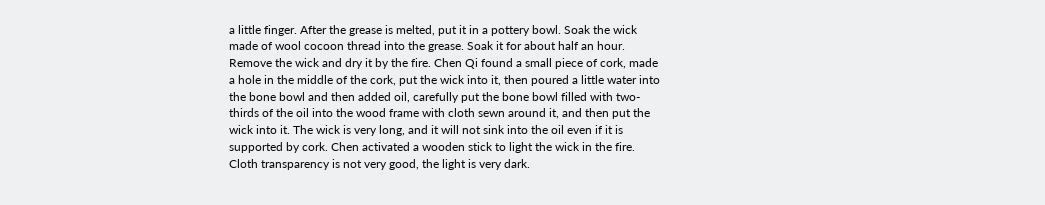a little finger. After the grease is melted, put it in a pottery bowl. Soak the wick made of wool cocoon thread into the grease. Soak it for about half an hour. Remove the wick and dry it by the fire. Chen Qi found a small piece of cork, made a hole in the middle of the cork, put the wick into it, then poured a little water into the bone bowl and then added oil, carefully put the bone bowl filled with two-thirds of the oil into the wood frame with cloth sewn around it, and then put the wick into it. The wick is very long, and it will not sink into the oil even if it is supported by cork. Chen activated a wooden stick to light the wick in the fire. Cloth transparency is not very good, the light is very dark.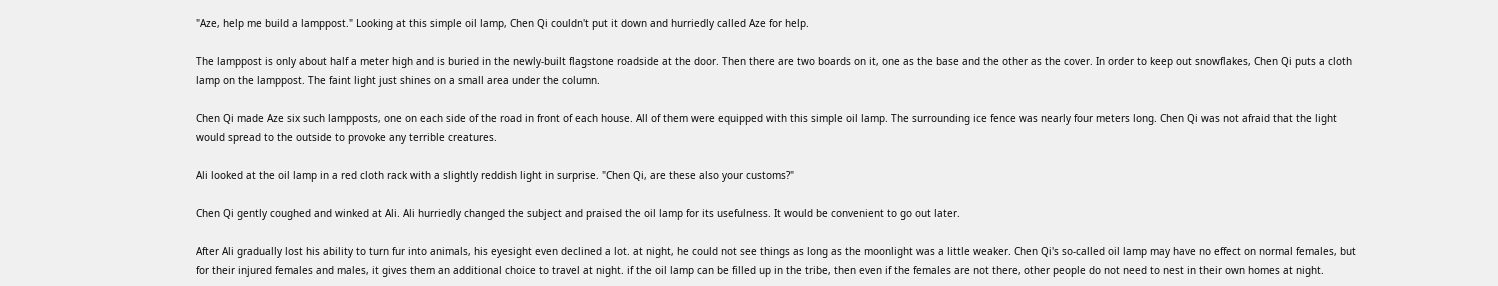"Aze, help me build a lamppost." Looking at this simple oil lamp, Chen Qi couldn't put it down and hurriedly called Aze for help.

The lamppost is only about half a meter high and is buried in the newly-built flagstone roadside at the door. Then there are two boards on it, one as the base and the other as the cover. In order to keep out snowflakes, Chen Qi puts a cloth lamp on the lamppost. The faint light just shines on a small area under the column.

Chen Qi made Aze six such lampposts, one on each side of the road in front of each house. All of them were equipped with this simple oil lamp. The surrounding ice fence was nearly four meters long. Chen Qi was not afraid that the light would spread to the outside to provoke any terrible creatures.

Ali looked at the oil lamp in a red cloth rack with a slightly reddish light in surprise. "Chen Qi, are these also your customs?"

Chen Qi gently coughed and winked at Ali. Ali hurriedly changed the subject and praised the oil lamp for its usefulness. It would be convenient to go out later.

After Ali gradually lost his ability to turn fur into animals, his eyesight even declined a lot. at night, he could not see things as long as the moonlight was a little weaker. Chen Qi's so-called oil lamp may have no effect on normal females, but for their injured females and males, it gives them an additional choice to travel at night. if the oil lamp can be filled up in the tribe, then even if the females are not there, other people do not need to nest in their own homes at night.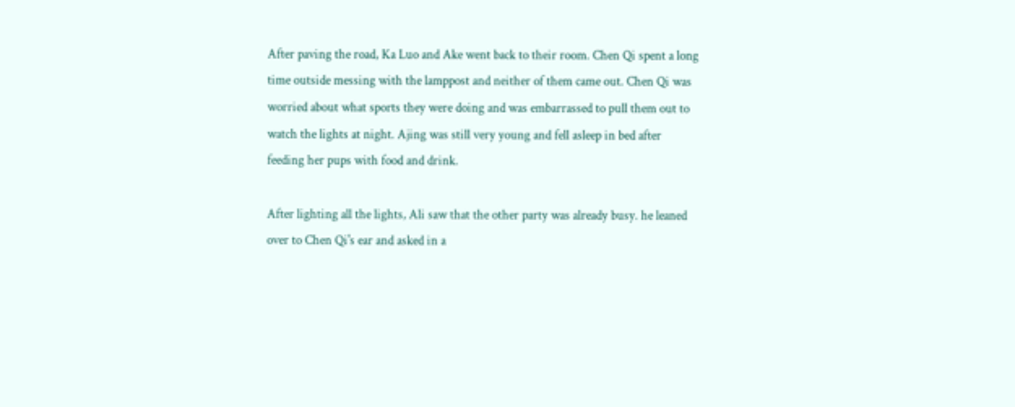After paving the road, Ka Luo and Ake went back to their room. Chen Qi spent a long time outside messing with the lamppost and neither of them came out. Chen Qi was worried about what sports they were doing and was embarrassed to pull them out to watch the lights at night. Ajing was still very young and fell asleep in bed after feeding her pups with food and drink.

After lighting all the lights, Ali saw that the other party was already busy. he leaned over to Chen Qi's ear and asked in a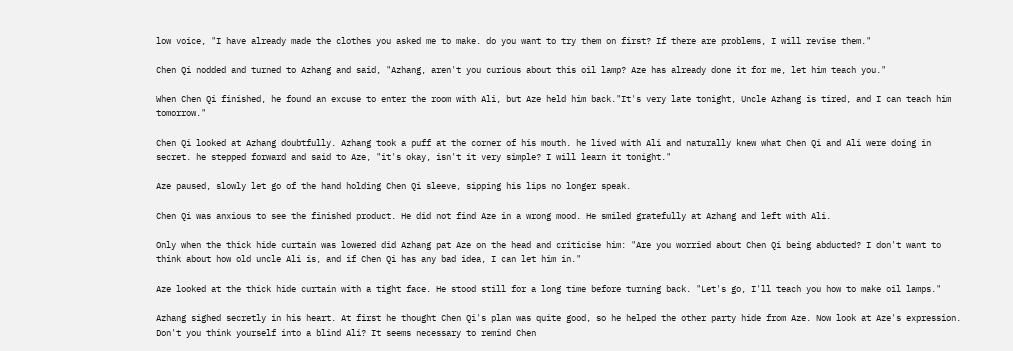low voice, "I have already made the clothes you asked me to make. do you want to try them on first? If there are problems, I will revise them."

Chen Qi nodded and turned to Azhang and said, "Azhang, aren't you curious about this oil lamp? Aze has already done it for me, let him teach you."

When Chen Qi finished, he found an excuse to enter the room with Ali, but Aze held him back."It's very late tonight, Uncle Azhang is tired, and I can teach him tomorrow."

Chen Qi looked at Azhang doubtfully. Azhang took a puff at the corner of his mouth. he lived with Ali and naturally knew what Chen Qi and Ali were doing in secret. he stepped forward and said to Aze, "it's okay, isn't it very simple? I will learn it tonight."

Aze paused, slowly let go of the hand holding Chen Qi sleeve, sipping his lips no longer speak.

Chen Qi was anxious to see the finished product. He did not find Aze in a wrong mood. He smiled gratefully at Azhang and left with Ali.

Only when the thick hide curtain was lowered did Azhang pat Aze on the head and criticise him: "Are you worried about Chen Qi being abducted? I don't want to think about how old uncle Ali is, and if Chen Qi has any bad idea, I can let him in."

Aze looked at the thick hide curtain with a tight face. He stood still for a long time before turning back. "Let's go, I'll teach you how to make oil lamps."

Azhang sighed secretly in his heart. At first he thought Chen Qi's plan was quite good, so he helped the other party hide from Aze. Now look at Aze's expression. Don't you think yourself into a blind Ali? It seems necessary to remind Chen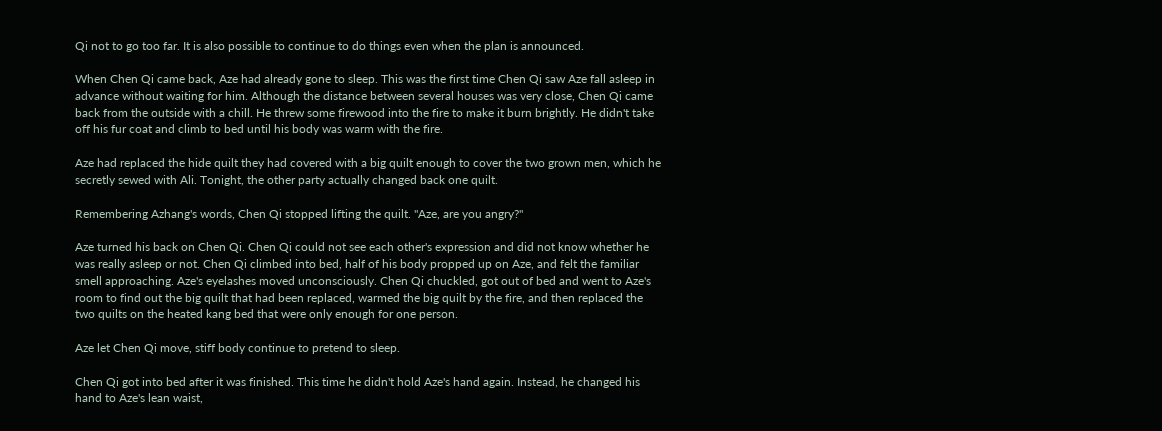Qi not to go too far. It is also possible to continue to do things even when the plan is announced.

When Chen Qi came back, Aze had already gone to sleep. This was the first time Chen Qi saw Aze fall asleep in advance without waiting for him. Although the distance between several houses was very close, Chen Qi came back from the outside with a chill. He threw some firewood into the fire to make it burn brightly. He didn't take off his fur coat and climb to bed until his body was warm with the fire.

Aze had replaced the hide quilt they had covered with a big quilt enough to cover the two grown men, which he secretly sewed with Ali. Tonight, the other party actually changed back one quilt.

Remembering Azhang's words, Chen Qi stopped lifting the quilt. "Aze, are you angry?"

Aze turned his back on Chen Qi. Chen Qi could not see each other's expression and did not know whether he was really asleep or not. Chen Qi climbed into bed, half of his body propped up on Aze, and felt the familiar smell approaching. Aze's eyelashes moved unconsciously. Chen Qi chuckled, got out of bed and went to Aze's room to find out the big quilt that had been replaced, warmed the big quilt by the fire, and then replaced the two quilts on the heated kang bed that were only enough for one person.

Aze let Chen Qi move, stiff body continue to pretend to sleep.

Chen Qi got into bed after it was finished. This time he didn't hold Aze's hand again. Instead, he changed his hand to Aze's lean waist,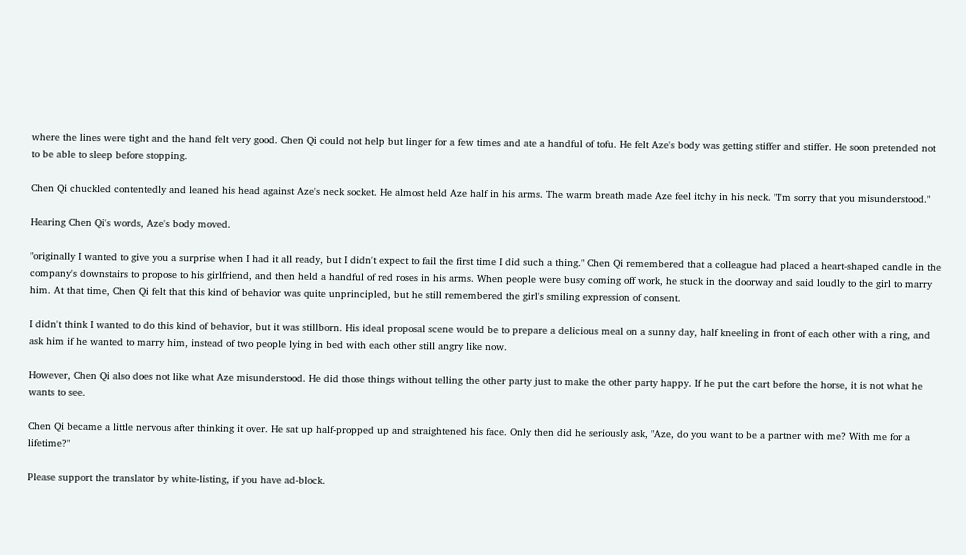where the lines were tight and the hand felt very good. Chen Qi could not help but linger for a few times and ate a handful of tofu. He felt Aze's body was getting stiffer and stiffer. He soon pretended not to be able to sleep before stopping.

Chen Qi chuckled contentedly and leaned his head against Aze's neck socket. He almost held Aze half in his arms. The warm breath made Aze feel itchy in his neck. "I'm sorry that you misunderstood."

Hearing Chen Qi's words, Aze's body moved.

"originally I wanted to give you a surprise when I had it all ready, but I didn't expect to fail the first time I did such a thing." Chen Qi remembered that a colleague had placed a heart-shaped candle in the company's downstairs to propose to his girlfriend, and then held a handful of red roses in his arms. When people were busy coming off work, he stuck in the doorway and said loudly to the girl to marry him. At that time, Chen Qi felt that this kind of behavior was quite unprincipled, but he still remembered the girl's smiling expression of consent.

I didn't think I wanted to do this kind of behavior, but it was stillborn. His ideal proposal scene would be to prepare a delicious meal on a sunny day, half kneeling in front of each other with a ring, and ask him if he wanted to marry him, instead of two people lying in bed with each other still angry like now.

However, Chen Qi also does not like what Aze misunderstood. He did those things without telling the other party just to make the other party happy. If he put the cart before the horse, it is not what he wants to see.

Chen Qi became a little nervous after thinking it over. He sat up half-propped up and straightened his face. Only then did he seriously ask, "Aze, do you want to be a partner with me? With me for a lifetime?"

Please support the translator by white-listing, if you have ad-block.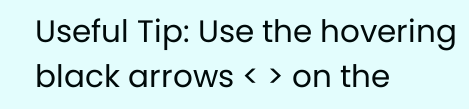Useful Tip: Use the hovering black arrows < > on the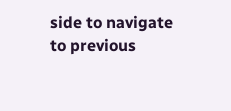side to navigate to previous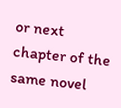or next chapter of the same novel